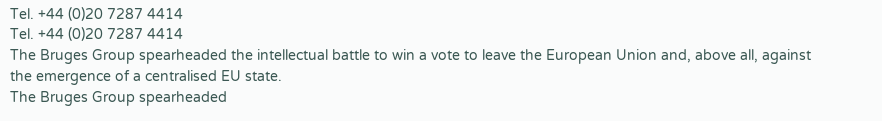Tel. +44 (0)20 7287 4414
Tel. +44 (0)20 7287 4414
The Bruges Group spearheaded the intellectual battle to win a vote to leave the European Union and, above all, against the emergence of a centralised EU state.
The Bruges Group spearheaded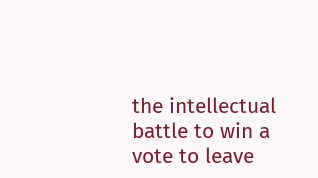the intellectual battle to win a vote to leave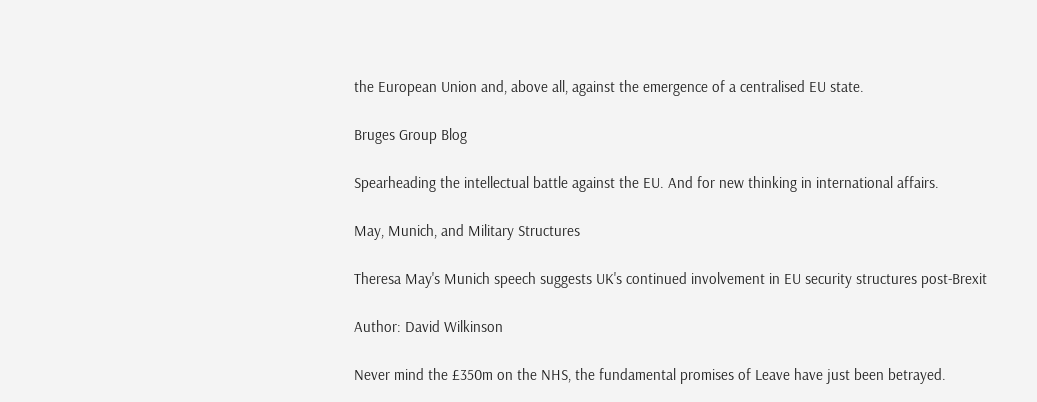the European Union and, above all, against the emergence of a centralised EU state.

Bruges Group Blog

Spearheading the intellectual battle against the EU. And for new thinking in international affairs.

May, Munich, and Military Structures

Theresa May's Munich speech suggests UK's continued involvement in EU security structures post-Brexit

Author: David Wilkinson

Never mind the £350m on the NHS, the fundamental promises of Leave have just been betrayed.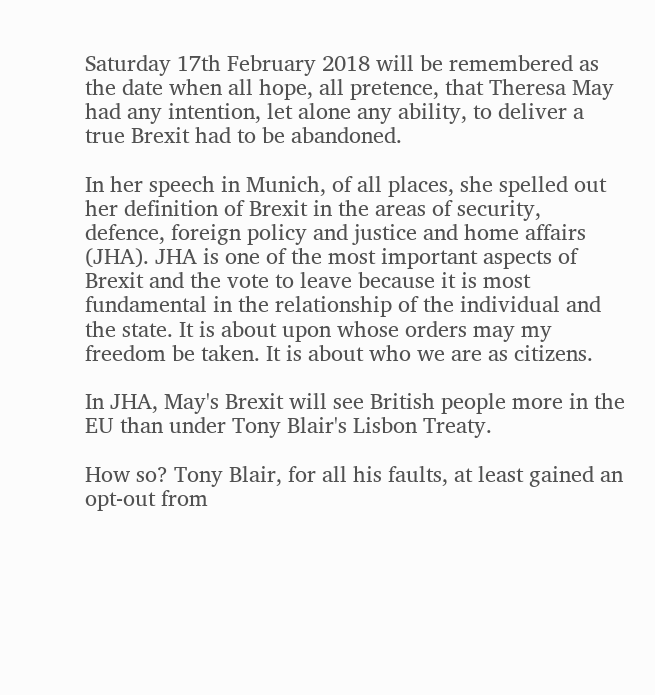Saturday 17th February 2018 will be remembered as the date when all hope, all pretence, that Theresa May had any intention, let alone any ability, to deliver a true Brexit had to be abandoned.

In her speech in Munich, of all places, she spelled out her definition of Brexit in the areas of security, defence, foreign policy and justice and home affairs (JHA). JHA is one of the most important aspects of Brexit and the vote to leave because it is most fundamental in the relationship of the individual and the state. It is about upon whose orders may my freedom be taken. It is about who we are as citizens.

In JHA, May's Brexit will see British people more in the EU than under Tony Blair's Lisbon Treaty.

How so? Tony Blair, for all his faults, at least gained an opt-out from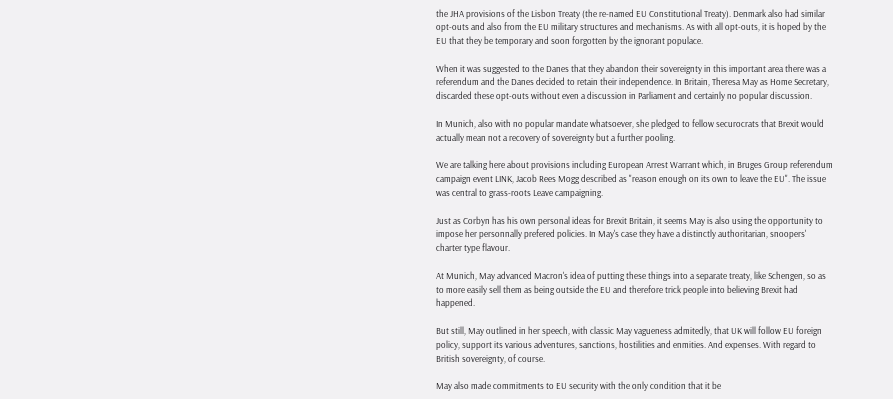the JHA provisions of the Lisbon Treaty (the re-named EU Constitutional Treaty). Denmark also had similar opt-outs and also from the EU military structures and mechanisms. As with all opt-outs, it is hoped by the EU that they be temporary and soon forgotten by the ignorant populace.

When it was suggested to the Danes that they abandon their sovereignty in this important area there was a referendum and the Danes decided to retain their independence. In Britain, Theresa May as Home Secretary, discarded these opt-outs without even a discussion in Parliament and certainly no popular discussion.

In Munich, also with no popular mandate whatsoever, she pledged to fellow securocrats that Brexit would actually mean not a recovery of sovereignty but a further pooling.

We are talking here about provisions including European Arrest Warrant which, in Bruges Group referendum campaign event LINK, Jacob Rees Mogg described as "reason enough on its own to leave the EU". The issue was central to grass-roots Leave campaigning.

Just as Corbyn has his own personal ideas for Brexit Britain, it seems May is also using the opportunity to impose her personnally prefered policies. In May's case they have a distinctly authoritarian, snoopers' charter type flavour.

At Munich, May advanced Macron's idea of putting these things into a separate treaty, like Schengen, so as to more easily sell them as being outside the EU and therefore trick people into believing Brexit had happened.

But still, May outlined in her speech, with classic May vagueness admitedly, that UK will follow EU foreign policy, support its various adventures, sanctions, hostilities and enmities. And expenses. With regard to British sovereignty, of course.

May also made commitments to EU security with the only condition that it be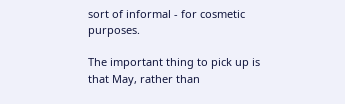sort of informal - for cosmetic purposes.

The important thing to pick up is that May, rather than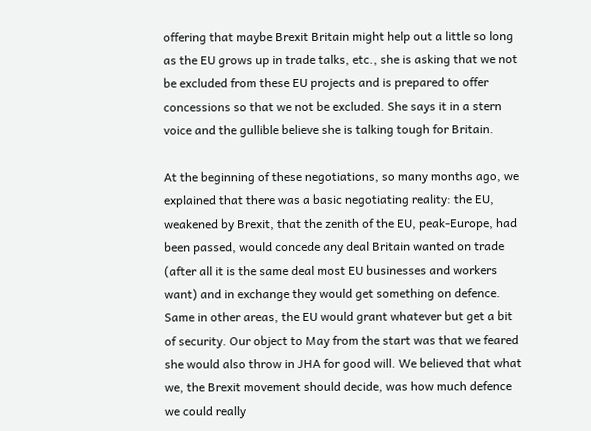offering that maybe Brexit Britain might help out a little so long as the EU grows up in trade talks, etc., she is asking that we not be excluded from these EU projects and is prepared to offer concessions so that we not be excluded. She says it in a stern voice and the gullible believe she is talking tough for Britain.

At the beginning of these negotiations, so many months ago, we explained that there was a basic negotiating reality: the EU, weakened by Brexit, that the zenith of the EU, peak-Europe, had been passed, would concede any deal Britain wanted on trade (after all it is the same deal most EU businesses and workers want) and in exchange they would get something on defence. Same in other areas, the EU would grant whatever but get a bit of security. Our object to May from the start was that we feared she would also throw in JHA for good will. We believed that what we, the Brexit movement should decide, was how much defence we could really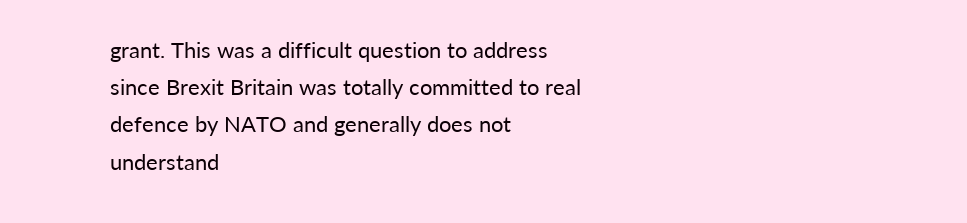grant. This was a difficult question to address since Brexit Britain was totally committed to real defence by NATO and generally does not understand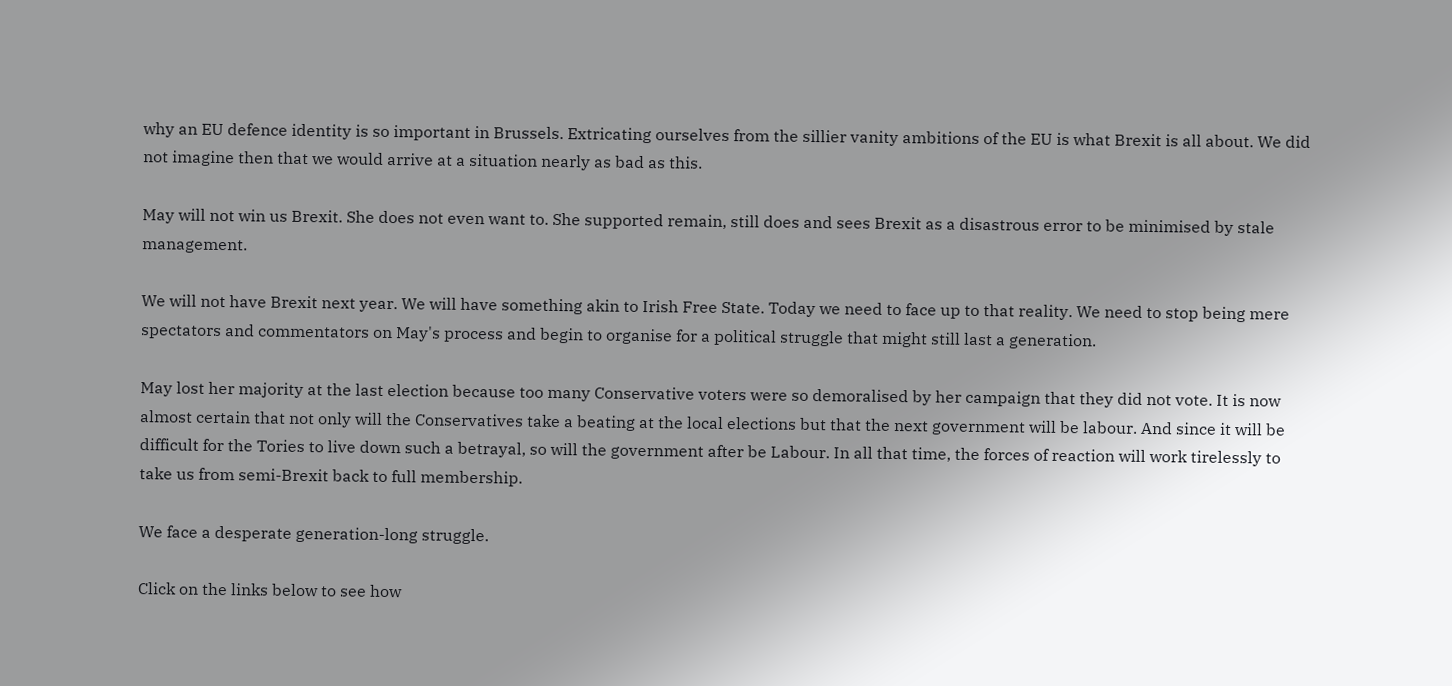why an EU defence identity is so important in Brussels. Extricating ourselves from the sillier vanity ambitions of the EU is what Brexit is all about. We did not imagine then that we would arrive at a situation nearly as bad as this.

May will not win us Brexit. She does not even want to. She supported remain, still does and sees Brexit as a disastrous error to be minimised by stale management.

We will not have Brexit next year. We will have something akin to Irish Free State. Today we need to face up to that reality. We need to stop being mere spectators and commentators on May's process and begin to organise for a political struggle that might still last a generation.

May lost her majority at the last election because too many Conservative voters were so demoralised by her campaign that they did not vote. It is now almost certain that not only will the Conservatives take a beating at the local elections but that the next government will be labour. And since it will be difficult for the Tories to live down such a betrayal, so will the government after be Labour. In all that time, the forces of reaction will work tirelessly to take us from semi-Brexit back to full membership.

We face a desperate generation-long struggle.

Click on the links below to see how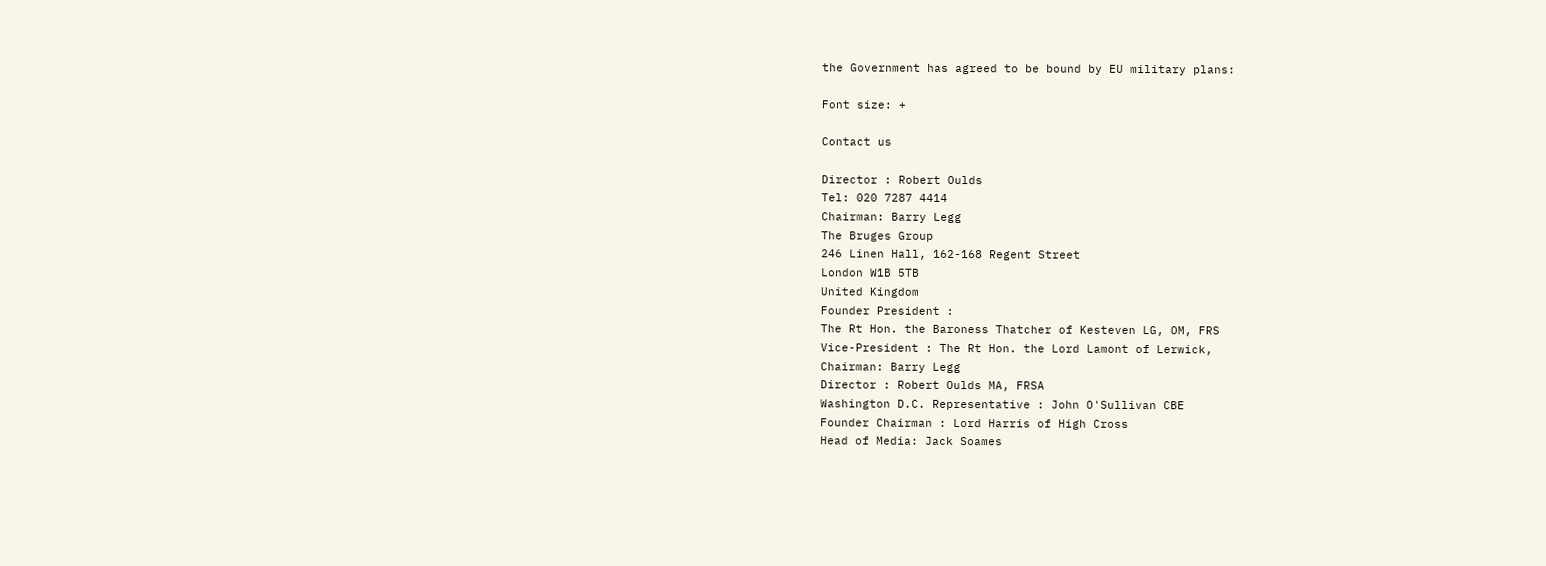the Government has agreed to be bound by EU military plans:

Font size: +

Contact us

Director : Robert Oulds
Tel: 020 7287 4414
Chairman: Barry Legg
The Bruges Group
246 Linen Hall, 162-168 Regent Street
London W1B 5TB
United Kingdom
Founder President :
The Rt Hon. the Baroness Thatcher of Kesteven LG, OM, FRS
Vice-President : The Rt Hon. the Lord Lamont of Lerwick,
Chairman: Barry Legg
Director : Robert Oulds MA, FRSA
Washington D.C. Representative : John O'Sullivan CBE
Founder Chairman : Lord Harris of High Cross
Head of Media: Jack Soames